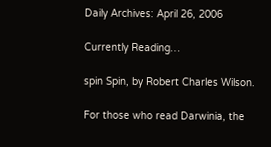Daily Archives: April 26, 2006

Currently Reading…

spin Spin, by Robert Charles Wilson.

For those who read Darwinia, the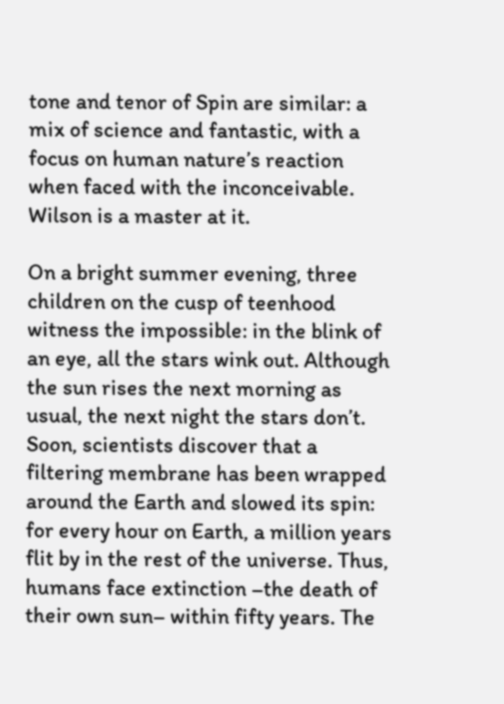tone and tenor of Spin are similar: a mix of science and fantastic, with a focus on human nature’s reaction when faced with the inconceivable. Wilson is a master at it.

On a bright summer evening, three children on the cusp of teenhood witness the impossible: in the blink of an eye, all the stars wink out. Although the sun rises the next morning as usual, the next night the stars don’t. Soon, scientists discover that a filtering membrane has been wrapped around the Earth and slowed its spin: for every hour on Earth, a million years flit by in the rest of the universe. Thus, humans face extinction –the death of their own sun– within fifty years. The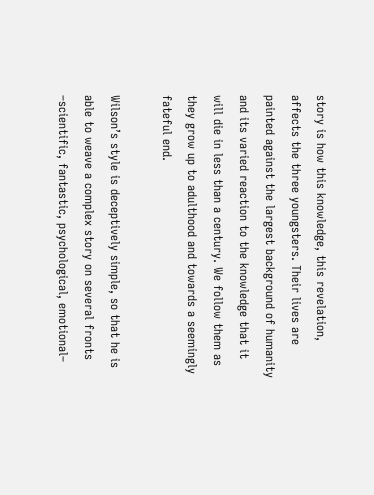story is how this knowledge, this revelation, affects the three youngsters. Their lives are painted against the largest background of humanity and its varied reaction to the knowledge that it will die in less than a century. We follow them as they grow up to adulthood and towards a seemingly fateful end.

Wilson’s style is deceptively simple, so that he is able to weave a complex story on several fronts –scientific, fantastic, psychological, emotional–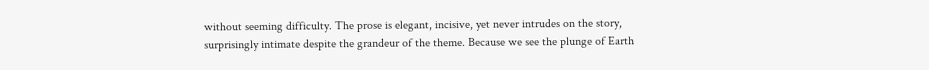without seeming difficulty. The prose is elegant, incisive, yet never intrudes on the story, surprisingly intimate despite the grandeur of the theme. Because we see the plunge of Earth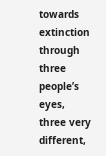towards extinction through three people’s eyes, three very different,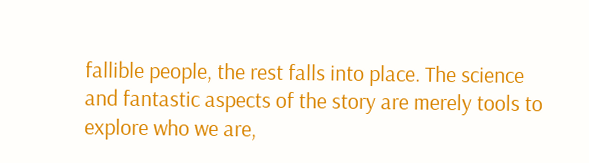fallible people, the rest falls into place. The science and fantastic aspects of the story are merely tools to explore who we are,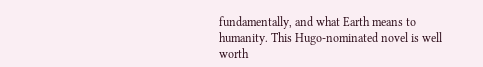fundamentally, and what Earth means to humanity. This Hugo-nominated novel is well worth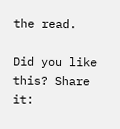the read.

Did you like this? Share it: